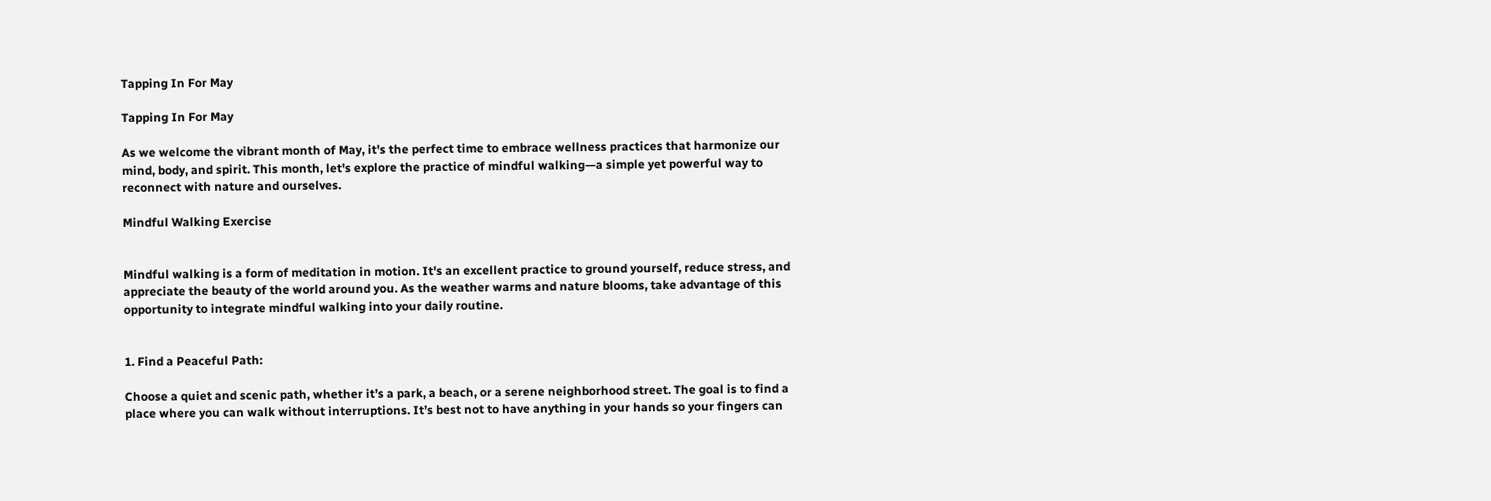Tapping In For May

Tapping In For May

As we welcome the vibrant month of May, it's the perfect time to embrace wellness practices that harmonize our mind, body, and spirit. This month, let's explore the practice of mindful walking—a simple yet powerful way to reconnect with nature and ourselves.

Mindful Walking Exercise


Mindful walking is a form of meditation in motion. It's an excellent practice to ground yourself, reduce stress, and appreciate the beauty of the world around you. As the weather warms and nature blooms, take advantage of this opportunity to integrate mindful walking into your daily routine.


1. Find a Peaceful Path:

Choose a quiet and scenic path, whether it’s a park, a beach, or a serene neighborhood street. The goal is to find a place where you can walk without interruptions. It’s best not to have anything in your hands so your fingers can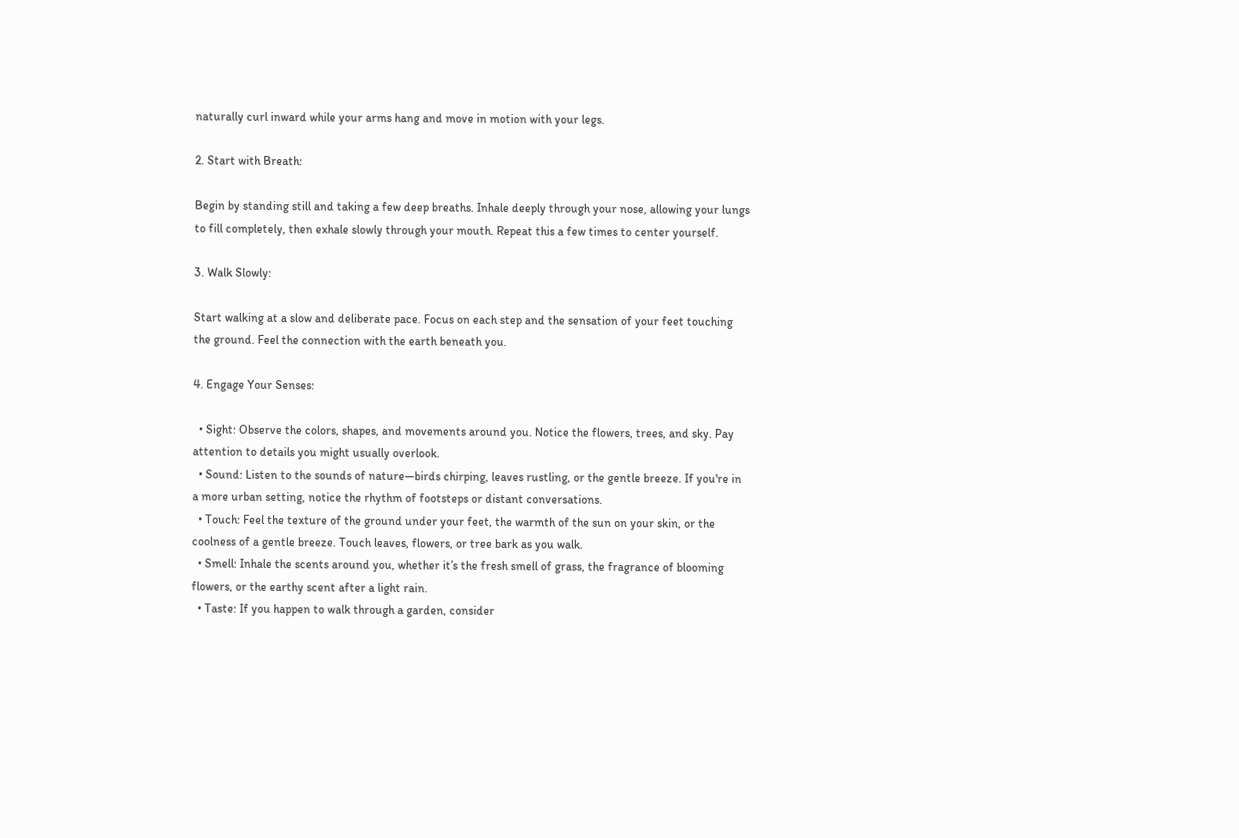naturally curl inward while your arms hang and move in motion with your legs.

2. Start with Breath:

Begin by standing still and taking a few deep breaths. Inhale deeply through your nose, allowing your lungs to fill completely, then exhale slowly through your mouth. Repeat this a few times to center yourself.

3. Walk Slowly:

Start walking at a slow and deliberate pace. Focus on each step and the sensation of your feet touching the ground. Feel the connection with the earth beneath you.

4. Engage Your Senses:

  • Sight: Observe the colors, shapes, and movements around you. Notice the flowers, trees, and sky. Pay attention to details you might usually overlook.
  • Sound: Listen to the sounds of nature—birds chirping, leaves rustling, or the gentle breeze. If you're in a more urban setting, notice the rhythm of footsteps or distant conversations.
  • Touch: Feel the texture of the ground under your feet, the warmth of the sun on your skin, or the coolness of a gentle breeze. Touch leaves, flowers, or tree bark as you walk.
  • Smell: Inhale the scents around you, whether it’s the fresh smell of grass, the fragrance of blooming flowers, or the earthy scent after a light rain.
  • Taste: If you happen to walk through a garden, consider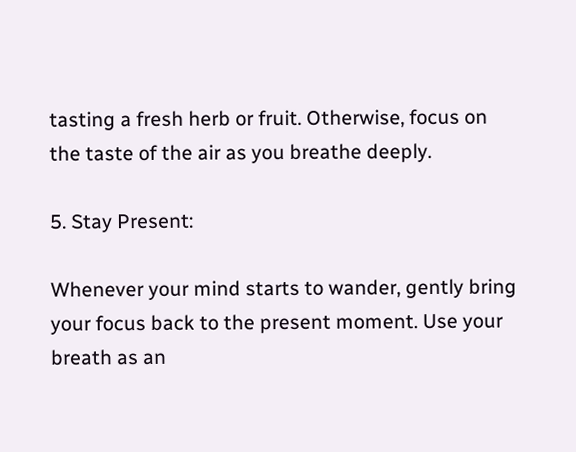tasting a fresh herb or fruit. Otherwise, focus on the taste of the air as you breathe deeply.

5. Stay Present:

Whenever your mind starts to wander, gently bring your focus back to the present moment. Use your breath as an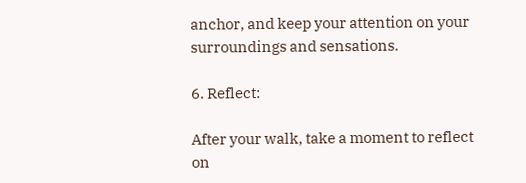anchor, and keep your attention on your surroundings and sensations.

6. Reflect:

After your walk, take a moment to reflect on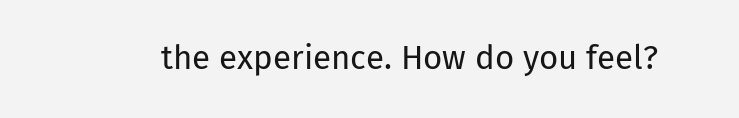the experience. How do you feel?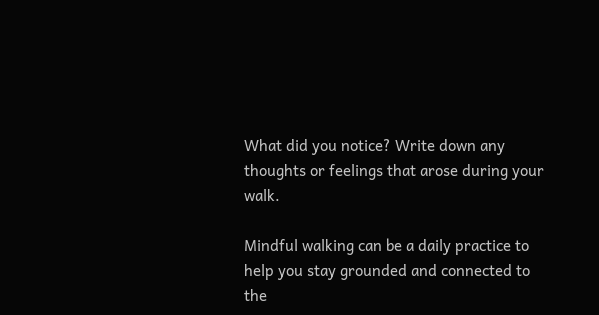What did you notice? Write down any thoughts or feelings that arose during your walk.

Mindful walking can be a daily practice to help you stay grounded and connected to the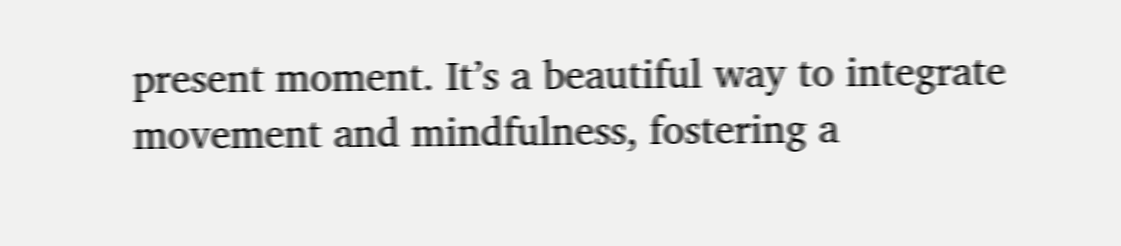present moment. It’s a beautiful way to integrate movement and mindfulness, fostering a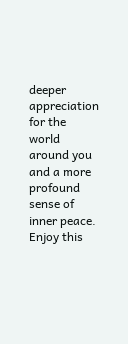deeper appreciation for the world around you and a more profound sense of inner peace. Enjoy this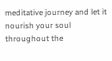meditative journey and let it nourish your soul throughout the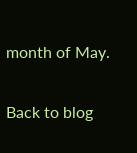month of May.

Back to blog